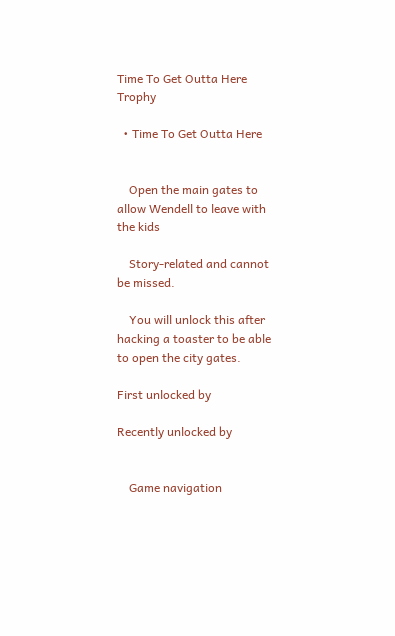Time To Get Outta Here Trophy

  • Time To Get Outta Here


    Open the main gates to allow Wendell to leave with the kids

    Story-related and cannot be missed.

    You will unlock this after hacking a toaster to be able to open the city gates.

First unlocked by

Recently unlocked by


    Game navigation